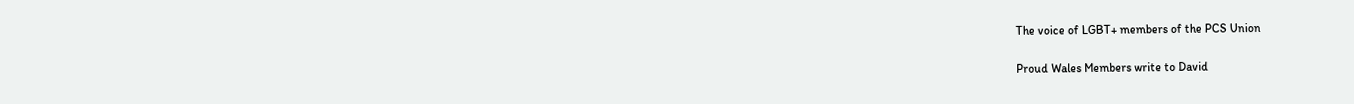The voice of LGBT+ members of the PCS Union

Proud Wales Members write to David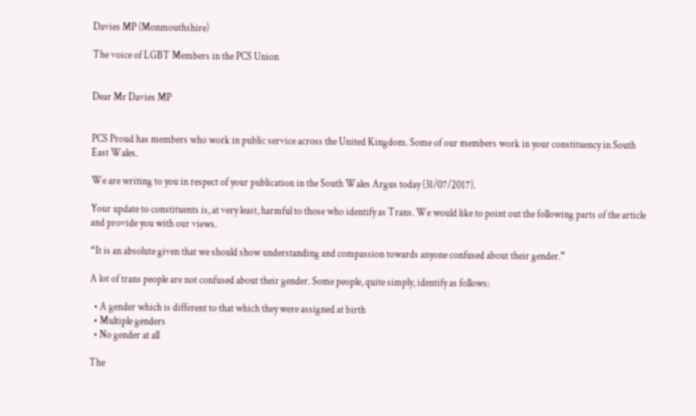Davies MP (Monmouthshire)

The voice of LGBT Members in the PCS Union


Dear Mr Davies MP


PCS Proud has members who work in public service across the United Kingdom. Some of our members work in your constituency in South East Wales.

We are writing to you in respect of your publication in the South Wales Argus today (31/07/2017).

Your update to constituents is, at very least, harmful to those who identify as Trans. We would like to point out the following parts of the article and provide you with our views.

“It is an absolute given that we should show understanding and compassion towards anyone confused about their gender.”

A lot of trans people are not confused about their gender. Some people, quite simply, identify as follows:

  • A gender which is different to that which they were assigned at birth
  • Multiple genders
  • No gender at all

The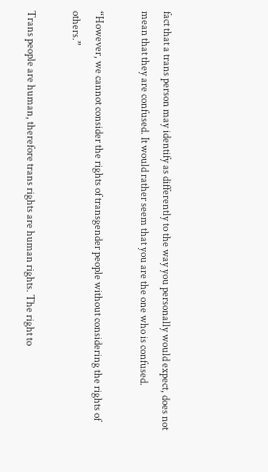fact that a trans person may identify as differently to the way you personally would expect, does not mean that they are confused. It would rather seem that you are the one who is confused.

“However, we cannot consider the rights of transgender people without considering the rights of others.”

Trans people are human, therefore trans rights are human rights. The right to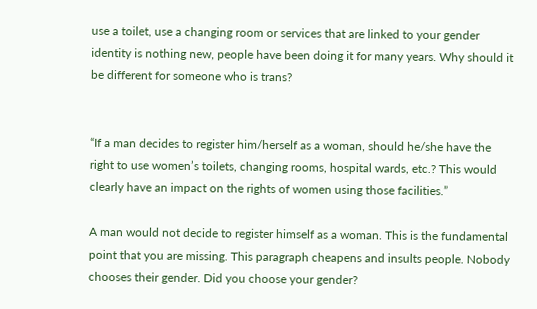use a toilet, use a changing room or services that are linked to your gender identity is nothing new, people have been doing it for many years. Why should it be different for someone who is trans?


“If a man decides to register him/herself as a woman, should he/she have the right to use women’s toilets, changing rooms, hospital wards, etc.? This would clearly have an impact on the rights of women using those facilities.”

A man would not decide to register himself as a woman. This is the fundamental point that you are missing. This paragraph cheapens and insults people. Nobody chooses their gender. Did you choose your gender?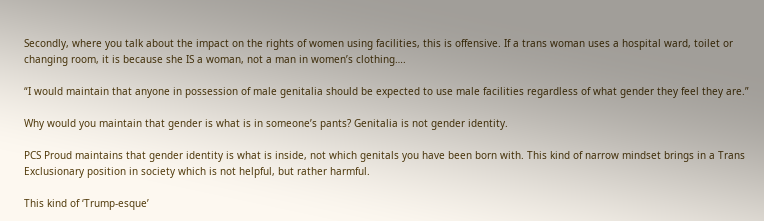Secondly, where you talk about the impact on the rights of women using facilities, this is offensive. If a trans woman uses a hospital ward, toilet or changing room, it is because she IS a woman, not a man in women’s clothing….

“I would maintain that anyone in possession of male genitalia should be expected to use male facilities regardless of what gender they feel they are.”

Why would you maintain that gender is what is in someone’s pants? Genitalia is not gender identity.

PCS Proud maintains that gender identity is what is inside, not which genitals you have been born with. This kind of narrow mindset brings in a Trans Exclusionary position in society which is not helpful, but rather harmful.

This kind of ‘Trump-esque’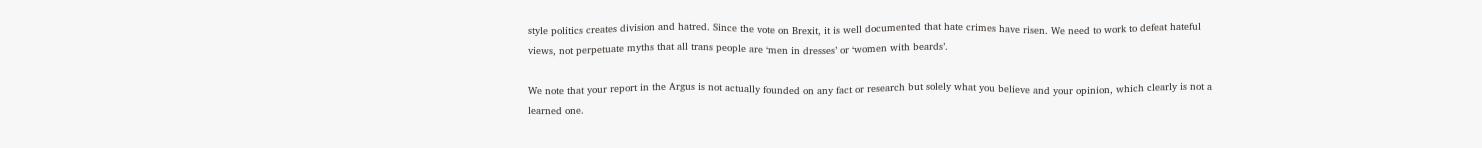style politics creates division and hatred. Since the vote on Brexit, it is well documented that hate crimes have risen. We need to work to defeat hateful views, not perpetuate myths that all trans people are ‘men in dresses’ or ‘women with beards’.

We note that your report in the Argus is not actually founded on any fact or research but solely what you believe and your opinion, which clearly is not a learned one.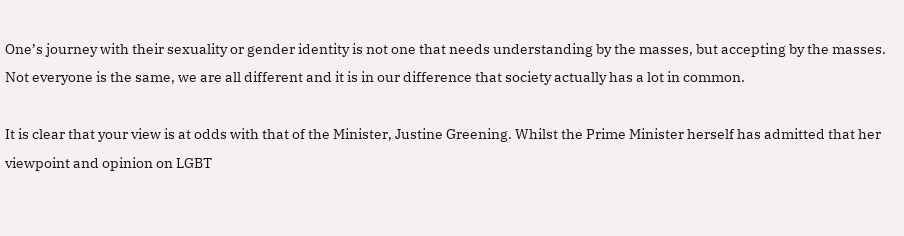One’s journey with their sexuality or gender identity is not one that needs understanding by the masses, but accepting by the masses. Not everyone is the same, we are all different and it is in our difference that society actually has a lot in common.

It is clear that your view is at odds with that of the Minister, Justine Greening. Whilst the Prime Minister herself has admitted that her viewpoint and opinion on LGBT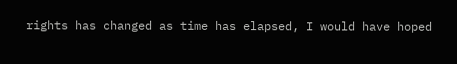rights has changed as time has elapsed, I would have hoped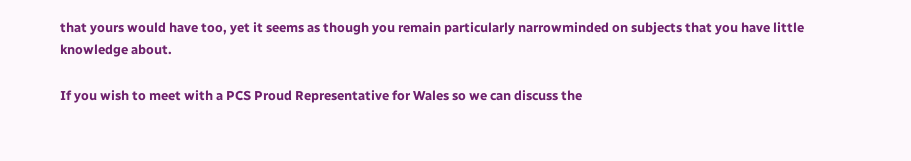that yours would have too, yet it seems as though you remain particularly narrowminded on subjects that you have little knowledge about.

If you wish to meet with a PCS Proud Representative for Wales so we can discuss the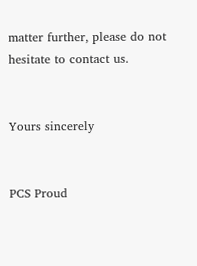matter further, please do not hesitate to contact us.


Yours sincerely


PCS Proud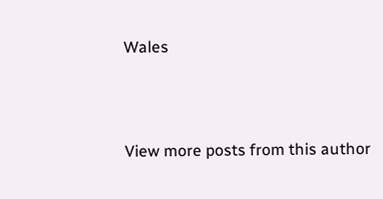Wales



View more posts from this author